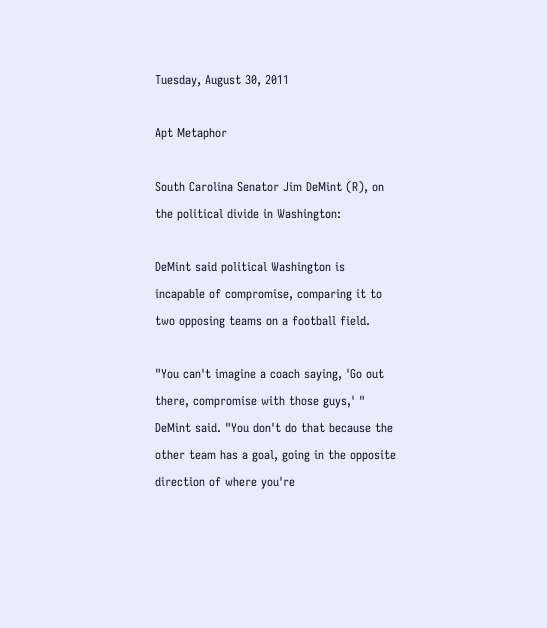Tuesday, August 30, 2011

Apt Metaphor

South Carolina Senator Jim DeMint (R), on the political divide in Washington:

DeMint said political Washington is incapable of compromise, comparing it to two opposing teams on a football field.

"You can't imagine a coach saying, 'Go out there, compromise with those guys,' " DeMint said. "You don't do that because the other team has a goal, going in the opposite direction of where you're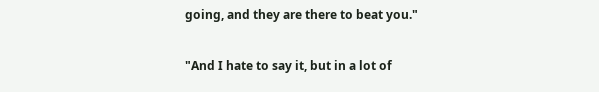going, and they are there to beat you."

"And I hate to say it, but in a lot of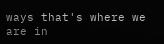ways that's where we are in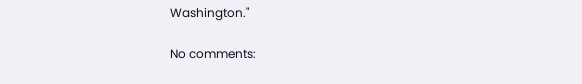Washington."

No comments: